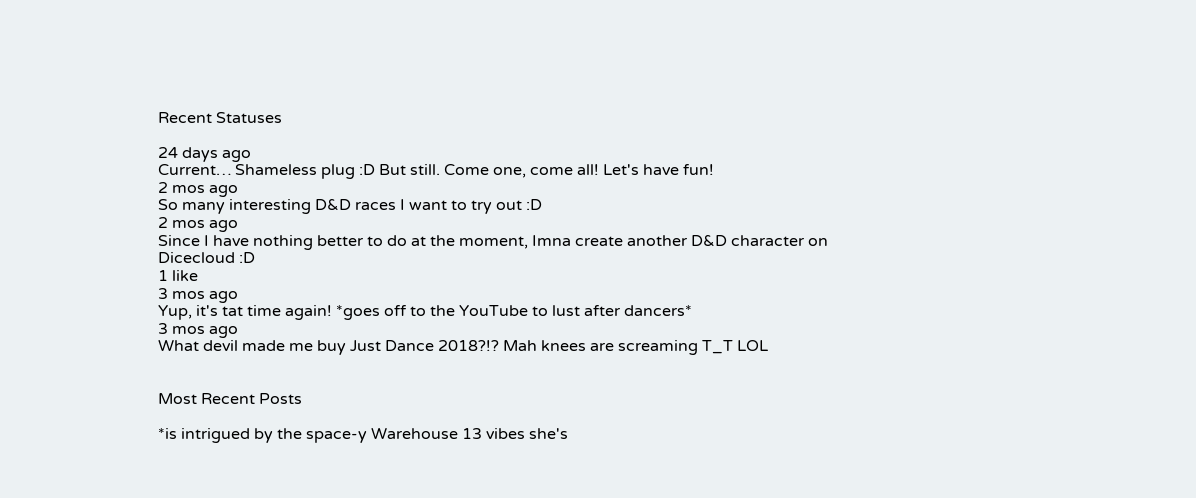Recent Statuses

24 days ago
Current… Shameless plug :D But still. Come one, come all! Let's have fun!
2 mos ago
So many interesting D&D races I want to try out :D
2 mos ago
Since I have nothing better to do at the moment, Imna create another D&D character on Dicecloud :D
1 like
3 mos ago
Yup, it's tat time again! *goes off to the YouTube to lust after dancers*
3 mos ago
What devil made me buy Just Dance 2018?!? Mah knees are screaming T_T LOL


Most Recent Posts

*is intrigued by the space-y Warehouse 13 vibes she's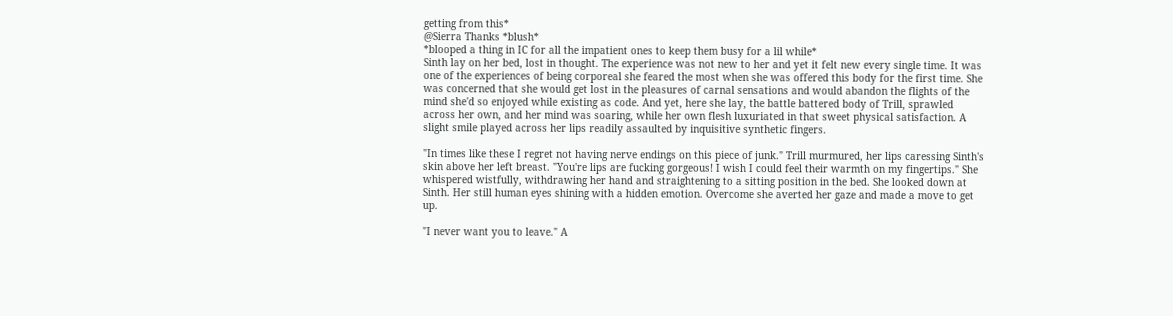getting from this*
@Sierra Thanks *blush*
*blooped a thing in IC for all the impatient ones to keep them busy for a lil while*
Sinth lay on her bed, lost in thought. The experience was not new to her and yet it felt new every single time. It was one of the experiences of being corporeal she feared the most when she was offered this body for the first time. She was concerned that she would get lost in the pleasures of carnal sensations and would abandon the flights of the mind she'd so enjoyed while existing as code. And yet, here she lay, the battle battered body of Trill, sprawled across her own, and her mind was soaring, while her own flesh luxuriated in that sweet physical satisfaction. A slight smile played across her lips readily assaulted by inquisitive synthetic fingers.

"In times like these I regret not having nerve endings on this piece of junk." Trill murmured, her lips caressing Sinth's skin above her left breast. "You're lips are fucking gorgeous! I wish I could feel their warmth on my fingertips." She whispered wistfully, withdrawing her hand and straightening to a sitting position in the bed. She looked down at Sinth. Her still human eyes shining with a hidden emotion. Overcome she averted her gaze and made a move to get up.

"I never want you to leave." A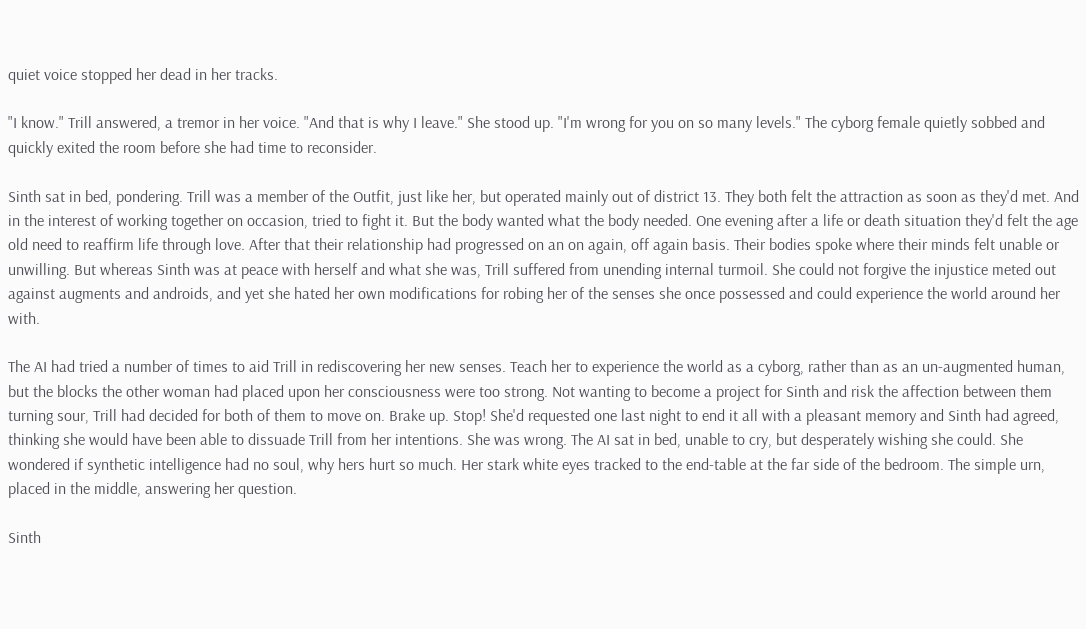quiet voice stopped her dead in her tracks.

"I know." Trill answered, a tremor in her voice. "And that is why I leave." She stood up. "I'm wrong for you on so many levels." The cyborg female quietly sobbed and quickly exited the room before she had time to reconsider.

Sinth sat in bed, pondering. Trill was a member of the Outfit, just like her, but operated mainly out of district 13. They both felt the attraction as soon as they'd met. And in the interest of working together on occasion, tried to fight it. But the body wanted what the body needed. One evening after a life or death situation they'd felt the age old need to reaffirm life through love. After that their relationship had progressed on an on again, off again basis. Their bodies spoke where their minds felt unable or unwilling. But whereas Sinth was at peace with herself and what she was, Trill suffered from unending internal turmoil. She could not forgive the injustice meted out against augments and androids, and yet she hated her own modifications for robing her of the senses she once possessed and could experience the world around her with.

The AI had tried a number of times to aid Trill in rediscovering her new senses. Teach her to experience the world as a cyborg, rather than as an un-augmented human, but the blocks the other woman had placed upon her consciousness were too strong. Not wanting to become a project for Sinth and risk the affection between them turning sour, Trill had decided for both of them to move on. Brake up. Stop! She'd requested one last night to end it all with a pleasant memory and Sinth had agreed, thinking she would have been able to dissuade Trill from her intentions. She was wrong. The AI sat in bed, unable to cry, but desperately wishing she could. She wondered if synthetic intelligence had no soul, why hers hurt so much. Her stark white eyes tracked to the end-table at the far side of the bedroom. The simple urn, placed in the middle, answering her question.

Sinth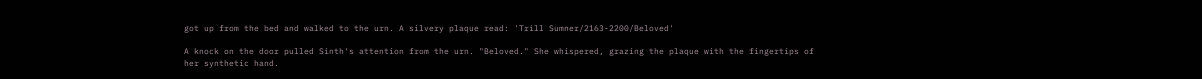got up from the bed and walked to the urn. A silvery plaque read: 'Trill Sumner/2163-2200/Beloved'

A knock on the door pulled Sinth's attention from the urn. "Beloved." She whispered, grazing the plaque with the fingertips of her synthetic hand.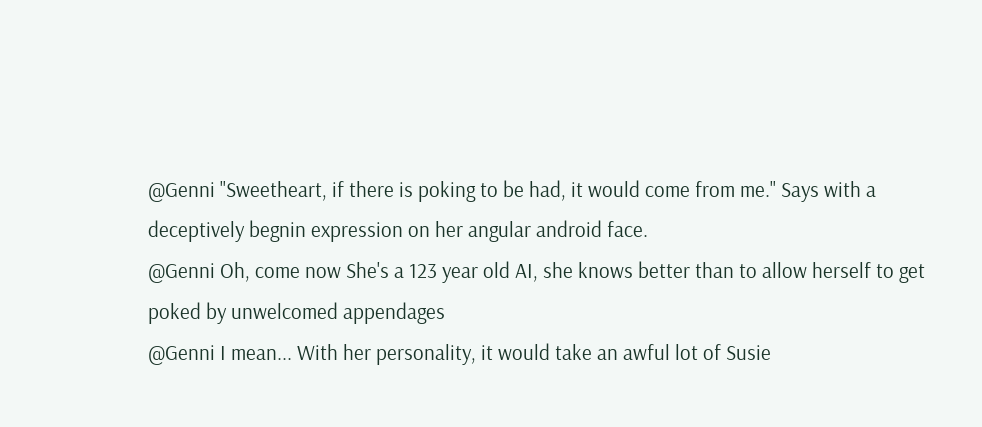@Genni "Sweetheart, if there is poking to be had, it would come from me." Says with a deceptively begnin expression on her angular android face.
@Genni Oh, come now She's a 123 year old AI, she knows better than to allow herself to get poked by unwelcomed appendages
@Genni I mean... With her personality, it would take an awful lot of Susie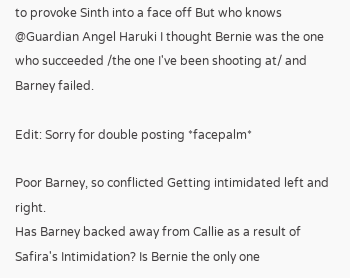to provoke Sinth into a face off But who knows
@Guardian Angel Haruki I thought Bernie was the one who succeeded /the one I've been shooting at/ and Barney failed.

Edit: Sorry for double posting *facepalm*

Poor Barney, so conflicted Getting intimidated left and right.
Has Barney backed away from Callie as a result of Safira's Intimidation? Is Bernie the only one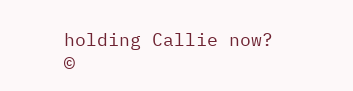holding Callie now?
©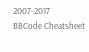2007-2017
BBCode Cheatsheet